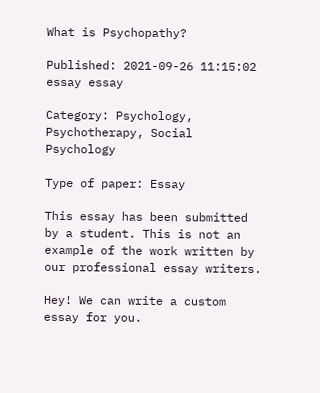What is Psychopathy?

Published: 2021-09-26 11:15:02
essay essay

Category: Psychology, Psychotherapy, Social Psychology

Type of paper: Essay

This essay has been submitted by a student. This is not an example of the work written by our professional essay writers.

Hey! We can write a custom essay for you.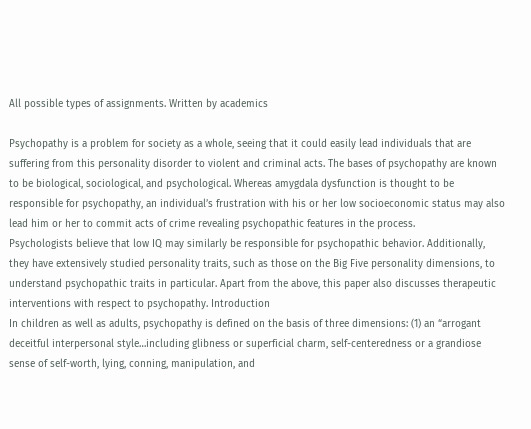All possible types of assignments. Written by academics

Psychopathy is a problem for society as a whole, seeing that it could easily lead individuals that are suffering from this personality disorder to violent and criminal acts. The bases of psychopathy are known to be biological, sociological, and psychological. Whereas amygdala dysfunction is thought to be responsible for psychopathy, an individual’s frustration with his or her low socioeconomic status may also lead him or her to commit acts of crime revealing psychopathic features in the process.
Psychologists believe that low IQ may similarly be responsible for psychopathic behavior. Additionally, they have extensively studied personality traits, such as those on the Big Five personality dimensions, to understand psychopathic traits in particular. Apart from the above, this paper also discusses therapeutic interventions with respect to psychopathy. Introduction
In children as well as adults, psychopathy is defined on the basis of three dimensions: (1) an “arrogant deceitful interpersonal style…including glibness or superficial charm, self-centeredness or a grandiose sense of self-worth, lying, conning, manipulation, and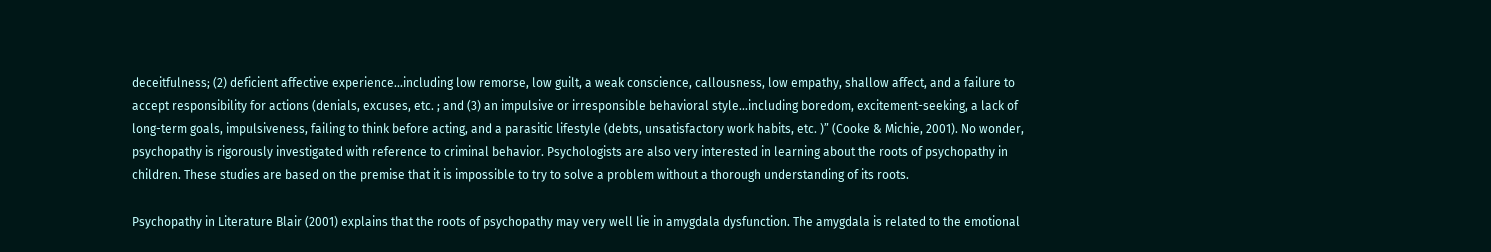deceitfulness; (2) deficient affective experience…including low remorse, low guilt, a weak conscience, callousness, low empathy, shallow affect, and a failure to accept responsibility for actions (denials, excuses, etc. ; and (3) an impulsive or irresponsible behavioral style…including boredom, excitement-seeking, a lack of long-term goals, impulsiveness, failing to think before acting, and a parasitic lifestyle (debts, unsatisfactory work habits, etc. )” (Cooke & Michie, 2001). No wonder, psychopathy is rigorously investigated with reference to criminal behavior. Psychologists are also very interested in learning about the roots of psychopathy in children. These studies are based on the premise that it is impossible to try to solve a problem without a thorough understanding of its roots.

Psychopathy in Literature Blair (2001) explains that the roots of psychopathy may very well lie in amygdala dysfunction. The amygdala is related to the emotional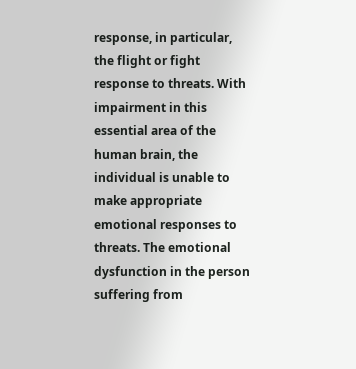response, in particular, the flight or fight response to threats. With impairment in this essential area of the human brain, the individual is unable to make appropriate emotional responses to threats. The emotional dysfunction in the person suffering from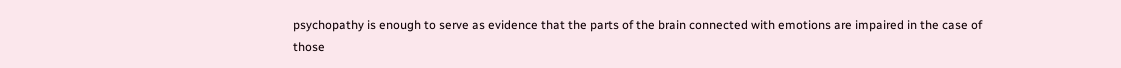psychopathy is enough to serve as evidence that the parts of the brain connected with emotions are impaired in the case of those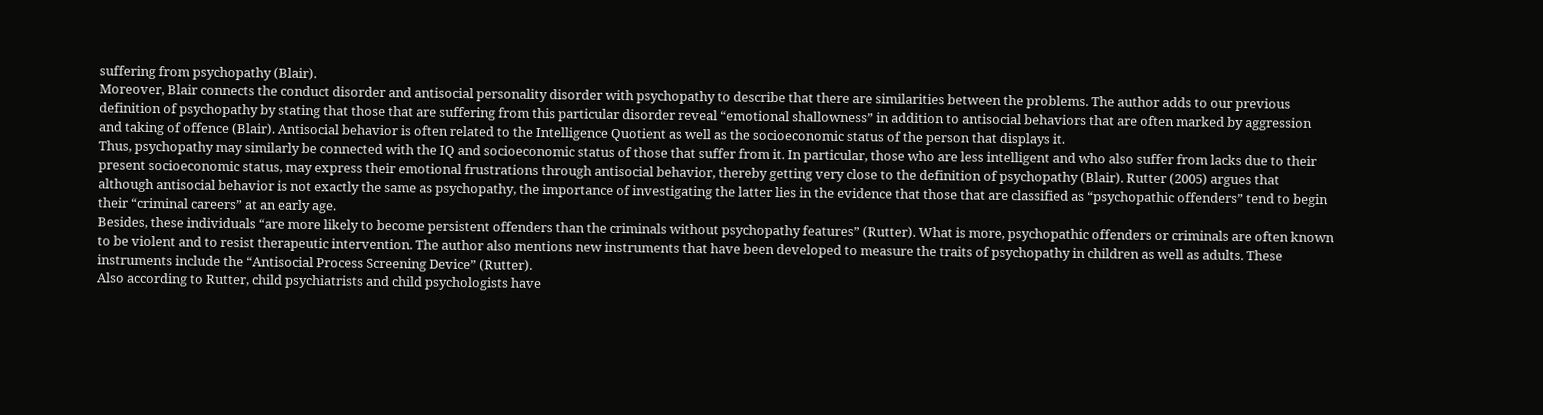suffering from psychopathy (Blair).
Moreover, Blair connects the conduct disorder and antisocial personality disorder with psychopathy to describe that there are similarities between the problems. The author adds to our previous definition of psychopathy by stating that those that are suffering from this particular disorder reveal “emotional shallowness” in addition to antisocial behaviors that are often marked by aggression and taking of offence (Blair). Antisocial behavior is often related to the Intelligence Quotient as well as the socioeconomic status of the person that displays it.
Thus, psychopathy may similarly be connected with the IQ and socioeconomic status of those that suffer from it. In particular, those who are less intelligent and who also suffer from lacks due to their present socioeconomic status, may express their emotional frustrations through antisocial behavior, thereby getting very close to the definition of psychopathy (Blair). Rutter (2005) argues that although antisocial behavior is not exactly the same as psychopathy, the importance of investigating the latter lies in the evidence that those that are classified as “psychopathic offenders” tend to begin their “criminal careers” at an early age.
Besides, these individuals “are more likely to become persistent offenders than the criminals without psychopathy features” (Rutter). What is more, psychopathic offenders or criminals are often known to be violent and to resist therapeutic intervention. The author also mentions new instruments that have been developed to measure the traits of psychopathy in children as well as adults. These instruments include the “Antisocial Process Screening Device” (Rutter).
Also according to Rutter, child psychiatrists and child psychologists have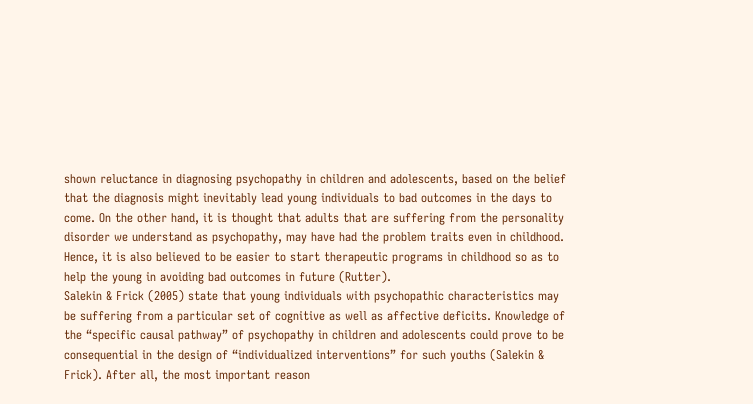shown reluctance in diagnosing psychopathy in children and adolescents, based on the belief that the diagnosis might inevitably lead young individuals to bad outcomes in the days to come. On the other hand, it is thought that adults that are suffering from the personality disorder we understand as psychopathy, may have had the problem traits even in childhood. Hence, it is also believed to be easier to start therapeutic programs in childhood so as to help the young in avoiding bad outcomes in future (Rutter).
Salekin & Frick (2005) state that young individuals with psychopathic characteristics may be suffering from a particular set of cognitive as well as affective deficits. Knowledge of the “specific causal pathway” of psychopathy in children and adolescents could prove to be consequential in the design of “individualized interventions” for such youths (Salekin & Frick). After all, the most important reason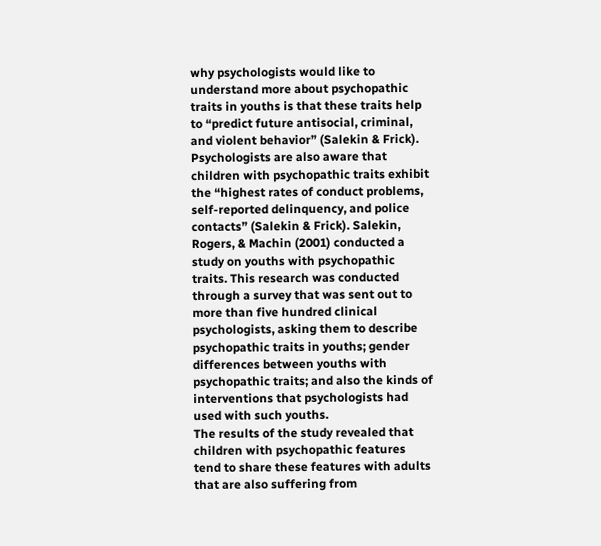why psychologists would like to understand more about psychopathic traits in youths is that these traits help to “predict future antisocial, criminal, and violent behavior” (Salekin & Frick).
Psychologists are also aware that children with psychopathic traits exhibit the “highest rates of conduct problems, self-reported delinquency, and police contacts” (Salekin & Frick). Salekin, Rogers, & Machin (2001) conducted a study on youths with psychopathic traits. This research was conducted through a survey that was sent out to more than five hundred clinical psychologists, asking them to describe psychopathic traits in youths; gender differences between youths with psychopathic traits; and also the kinds of interventions that psychologists had used with such youths.
The results of the study revealed that children with psychopathic features tend to share these features with adults that are also suffering from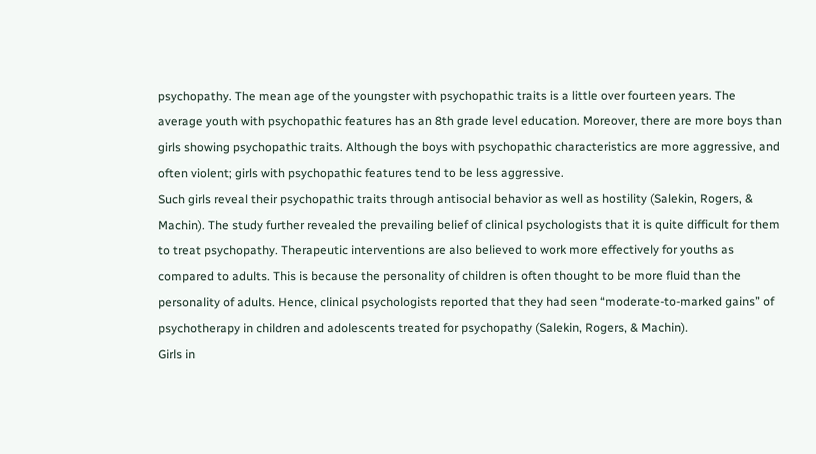psychopathy. The mean age of the youngster with psychopathic traits is a little over fourteen years. The average youth with psychopathic features has an 8th grade level education. Moreover, there are more boys than girls showing psychopathic traits. Although the boys with psychopathic characteristics are more aggressive, and often violent; girls with psychopathic features tend to be less aggressive.
Such girls reveal their psychopathic traits through antisocial behavior as well as hostility (Salekin, Rogers, & Machin). The study further revealed the prevailing belief of clinical psychologists that it is quite difficult for them to treat psychopathy. Therapeutic interventions are also believed to work more effectively for youths as compared to adults. This is because the personality of children is often thought to be more fluid than the personality of adults. Hence, clinical psychologists reported that they had seen “moderate-to-marked gains” of psychotherapy in children and adolescents treated for psychopathy (Salekin, Rogers, & Machin).
Girls in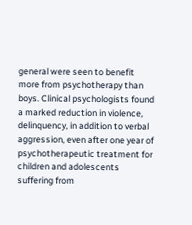general were seen to benefit more from psychotherapy than boys. Clinical psychologists found a marked reduction in violence, delinquency, in addition to verbal aggression, even after one year of psychotherapeutic treatment for children and adolescents suffering from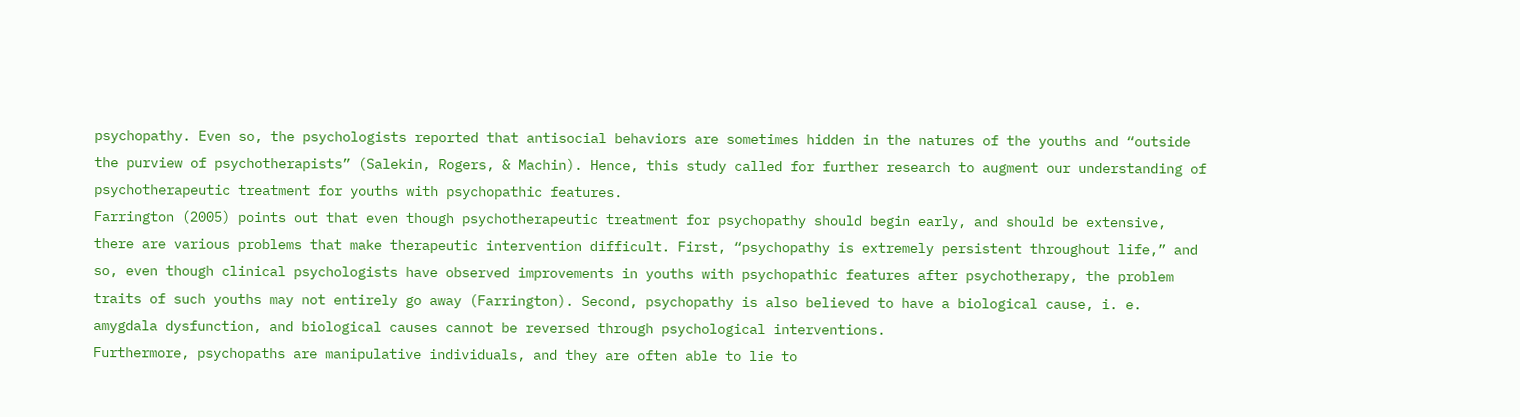psychopathy. Even so, the psychologists reported that antisocial behaviors are sometimes hidden in the natures of the youths and “outside the purview of psychotherapists” (Salekin, Rogers, & Machin). Hence, this study called for further research to augment our understanding of psychotherapeutic treatment for youths with psychopathic features.
Farrington (2005) points out that even though psychotherapeutic treatment for psychopathy should begin early, and should be extensive, there are various problems that make therapeutic intervention difficult. First, “psychopathy is extremely persistent throughout life,” and so, even though clinical psychologists have observed improvements in youths with psychopathic features after psychotherapy, the problem traits of such youths may not entirely go away (Farrington). Second, psychopathy is also believed to have a biological cause, i. e. amygdala dysfunction, and biological causes cannot be reversed through psychological interventions.
Furthermore, psychopaths are manipulative individuals, and they are often able to lie to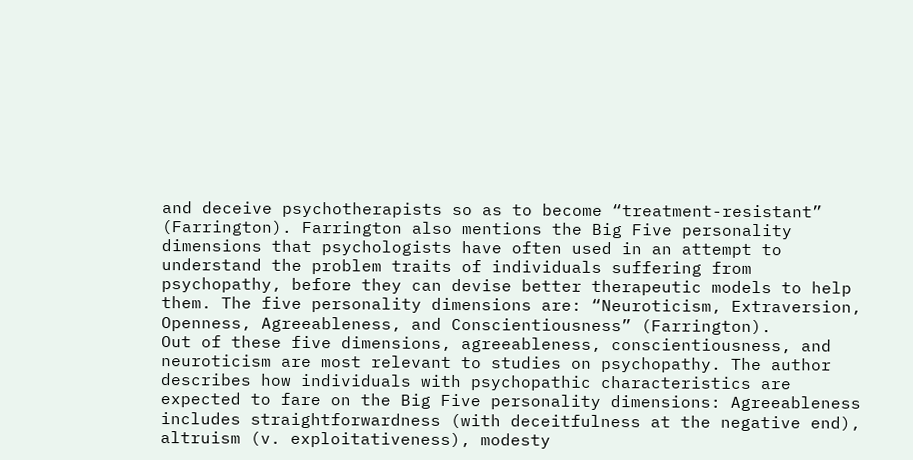and deceive psychotherapists so as to become “treatment-resistant” (Farrington). Farrington also mentions the Big Five personality dimensions that psychologists have often used in an attempt to understand the problem traits of individuals suffering from psychopathy, before they can devise better therapeutic models to help them. The five personality dimensions are: “Neuroticism, Extraversion, Openness, Agreeableness, and Conscientiousness” (Farrington).
Out of these five dimensions, agreeableness, conscientiousness, and neuroticism are most relevant to studies on psychopathy. The author describes how individuals with psychopathic characteristics are expected to fare on the Big Five personality dimensions: Agreeableness includes straightforwardness (with deceitfulness at the negative end), altruism (v. exploitativeness), modesty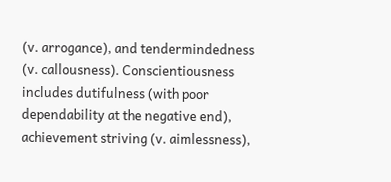(v. arrogance), and tendermindedness (v. callousness). Conscientiousness includes dutifulness (with poor dependability at the negative end), achievement striving (v. aimlessness),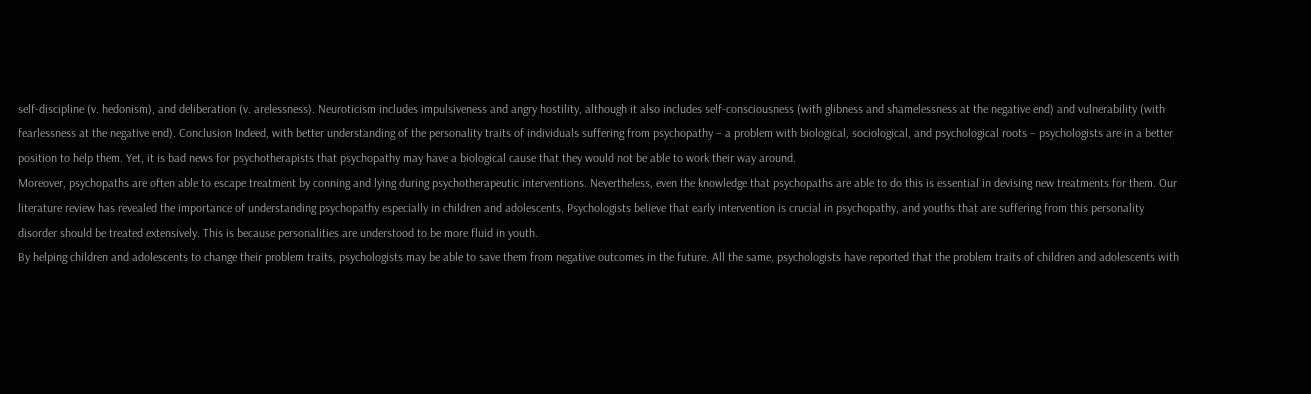self-discipline (v. hedonism), and deliberation (v. arelessness). Neuroticism includes impulsiveness and angry hostility, although it also includes self-consciousness (with glibness and shamelessness at the negative end) and vulnerability (with fearlessness at the negative end). Conclusion Indeed, with better understanding of the personality traits of individuals suffering from psychopathy – a problem with biological, sociological, and psychological roots – psychologists are in a better position to help them. Yet, it is bad news for psychotherapists that psychopathy may have a biological cause that they would not be able to work their way around.
Moreover, psychopaths are often able to escape treatment by conning and lying during psychotherapeutic interventions. Nevertheless, even the knowledge that psychopaths are able to do this is essential in devising new treatments for them. Our literature review has revealed the importance of understanding psychopathy especially in children and adolescents. Psychologists believe that early intervention is crucial in psychopathy, and youths that are suffering from this personality disorder should be treated extensively. This is because personalities are understood to be more fluid in youth.
By helping children and adolescents to change their problem traits, psychologists may be able to save them from negative outcomes in the future. All the same, psychologists have reported that the problem traits of children and adolescents with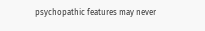psychopathic features may never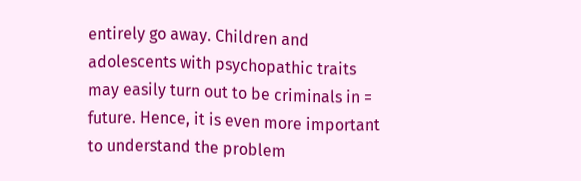entirely go away. Children and adolescents with psychopathic traits may easily turn out to be criminals in = future. Hence, it is even more important to understand the problem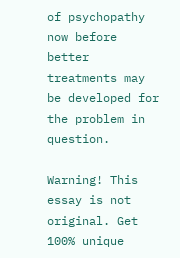of psychopathy now before better treatments may be developed for the problem in question.

Warning! This essay is not original. Get 100% unique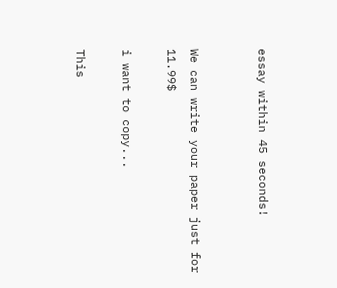essay within 45 seconds!


We can write your paper just for 11.99$

i want to copy...

This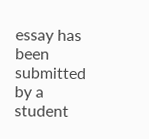essay has been submitted by a student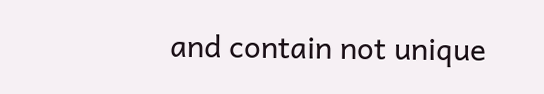and contain not unique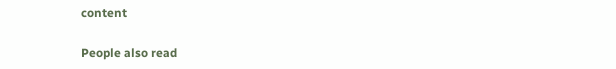content

People also read